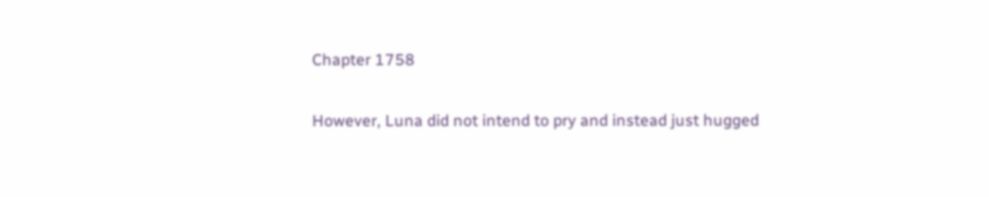Chapter 1758

However, Luna did not intend to pry and instead just hugged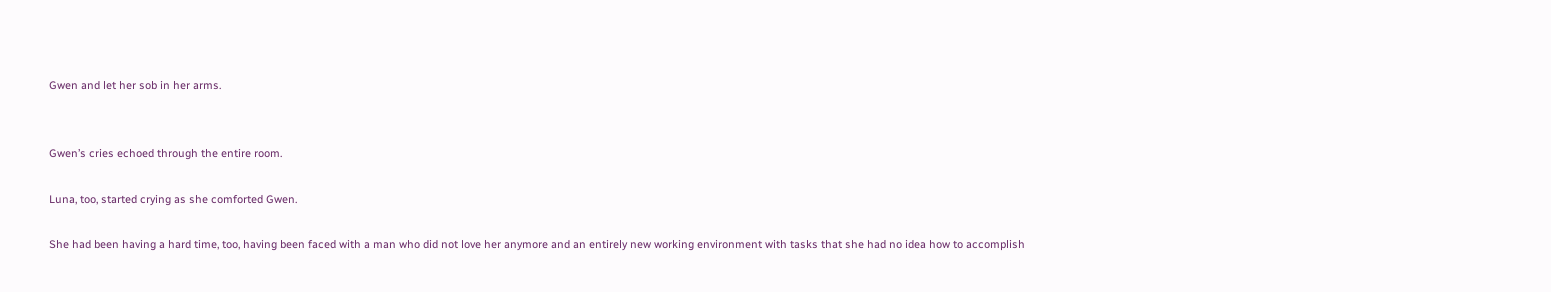Gwen and let her sob in her arms.


Gwen’s cries echoed through the entire room.

Luna, too, started crying as she comforted Gwen.

She had been having a hard time, too, having been faced with a man who did not love her anymore and an entirely new working environment with tasks that she had no idea how to accomplish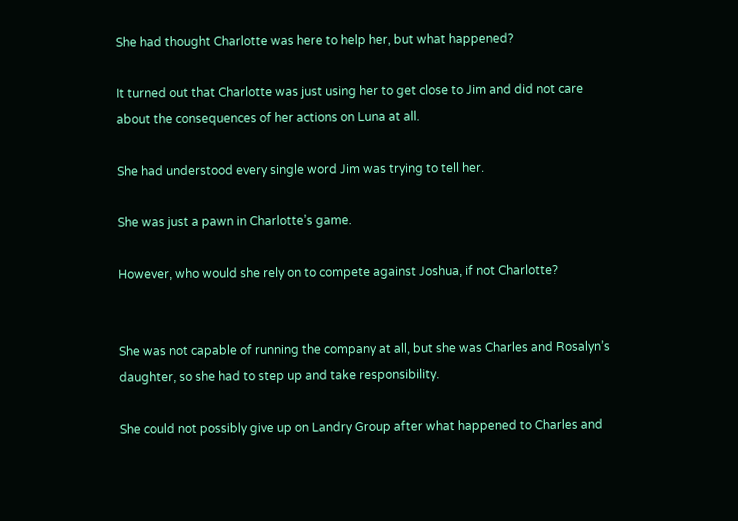She had thought Charlotte was here to help her, but what happened?

It turned out that Charlotte was just using her to get close to Jim and did not care about the consequences of her actions on Luna at all.

She had understood every single word Jim was trying to tell her.

She was just a pawn in Charlotte’s game.

However, who would she rely on to compete against Joshua, if not Charlotte?


She was not capable of running the company at all, but she was Charles and Rosalyn’s daughter, so she had to step up and take responsibility.

She could not possibly give up on Landry Group after what happened to Charles and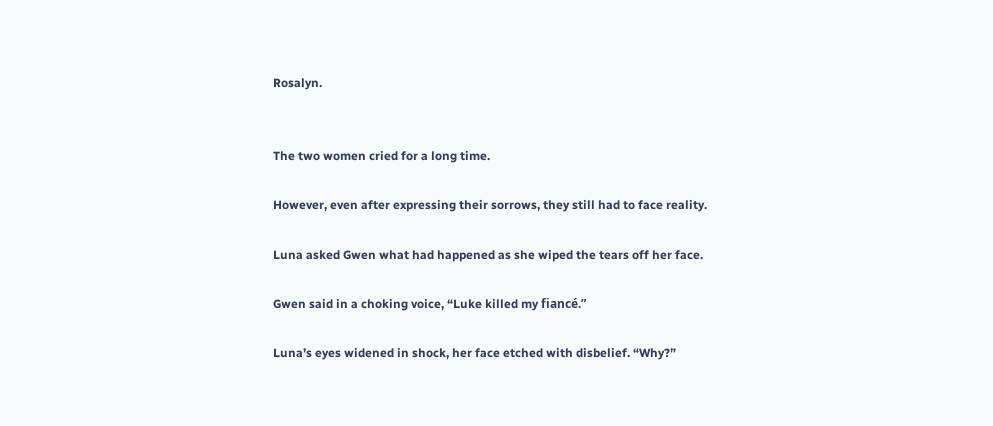Rosalyn.


The two women cried for a long time.

However, even after expressing their sorrows, they still had to face reality.

Luna asked Gwen what had happened as she wiped the tears off her face.

Gwen said in a choking voice, “Luke killed my fiancé.”

Luna’s eyes widened in shock, her face etched with disbelief. “Why?”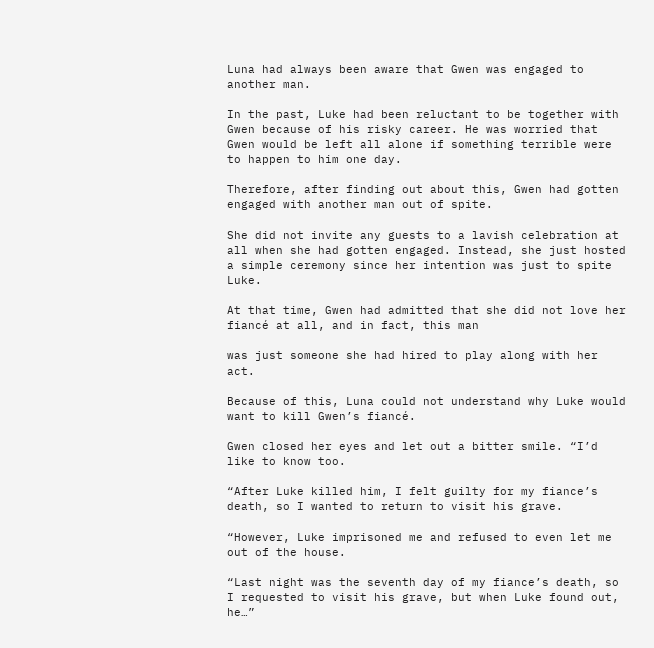Luna had always been aware that Gwen was engaged to another man.

In the past, Luke had been reluctant to be together with Gwen because of his risky career. He was worried that Gwen would be left all alone if something terrible were to happen to him one day.

Therefore, after finding out about this, Gwen had gotten engaged with another man out of spite.

She did not invite any guests to a lavish celebration at all when she had gotten engaged. Instead, she just hosted a simple ceremony since her intention was just to spite Luke.

At that time, Gwen had admitted that she did not love her fiancé at all, and in fact, this man

was just someone she had hired to play along with her act.

Because of this, Luna could not understand why Luke would want to kill Gwen’s fiancé.

Gwen closed her eyes and let out a bitter smile. “I’d like to know too.

“After Luke killed him, I felt guilty for my fiance’s death, so I wanted to return to visit his grave.

“However, Luke imprisoned me and refused to even let me out of the house.

“Last night was the seventh day of my fiance’s death, so I requested to visit his grave, but when Luke found out, he…”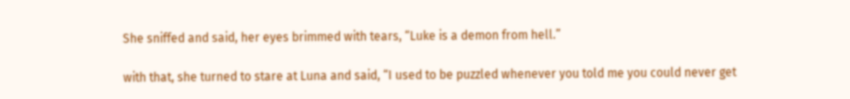She sniffed and said, her eyes brimmed with tears, “Luke is a demon from hell.”

with that, she turned to stare at Luna and said, “I used to be puzzled whenever you told me you could never get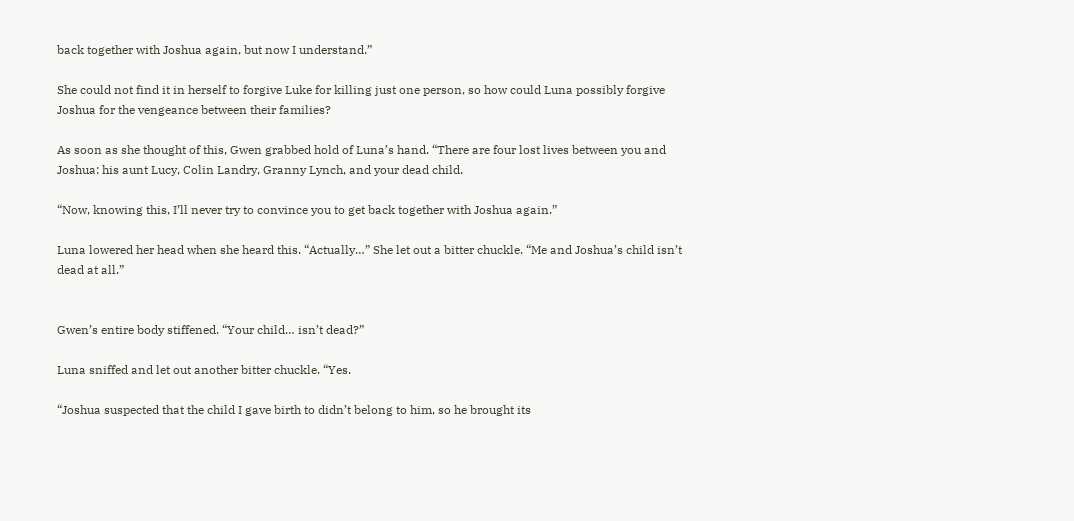back together with Joshua again, but now I understand.”

She could not find it in herself to forgive Luke for killing just one person, so how could Luna possibly forgive Joshua for the vengeance between their families?

As soon as she thought of this, Gwen grabbed hold of Luna’s hand. “There are four lost lives between you and Joshua: his aunt Lucy, Colin Landry, Granny Lynch, and your dead child.

“Now, knowing this, I’ll never try to convince you to get back together with Joshua again.”

Luna lowered her head when she heard this. “Actually…” She let out a bitter chuckle. “Me and Joshua’s child isn’t dead at all.”


Gwen’s entire body stiffened. “Your child… isn’t dead?”

Luna sniffed and let out another bitter chuckle. “Yes.

“Joshua suspected that the child I gave birth to didn’t belong to him, so he brought its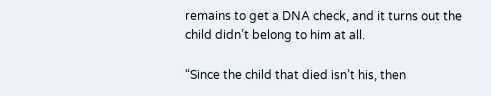remains to get a DNA check, and it turns out the child didn’t belong to him at all.

“Since the child that died isn’t his, then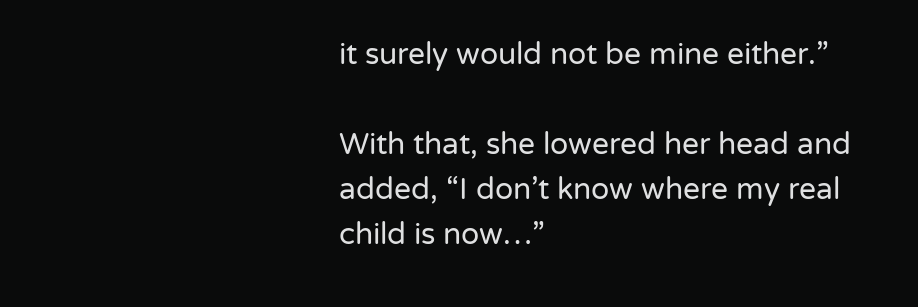it surely would not be mine either.”

With that, she lowered her head and added, “I don’t know where my real child is now…”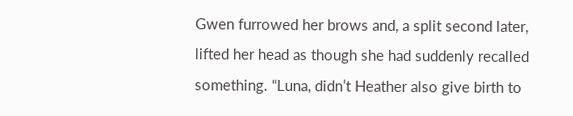Gwen furrowed her brows and, a split second later, lifted her head as though she had suddenly recalled something. “Luna, didn’t Heather also give birth to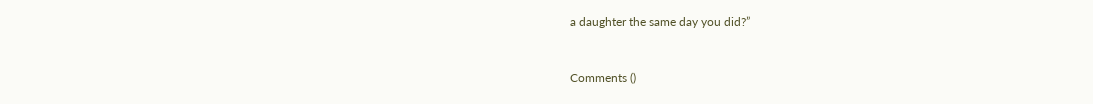a daughter the same day you did?”


Comments ()